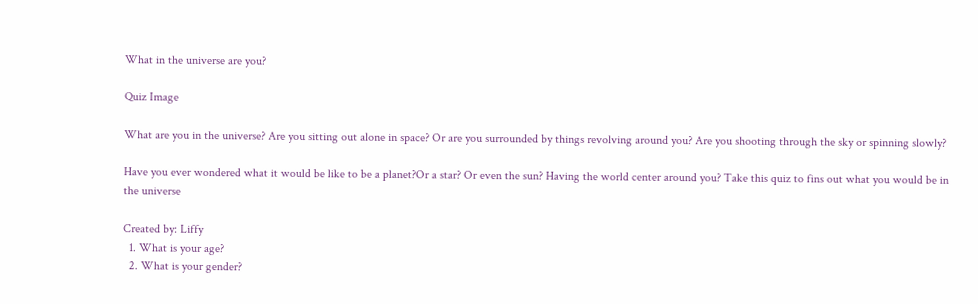What in the universe are you?

Quiz Image

What are you in the universe? Are you sitting out alone in space? Or are you surrounded by things revolving around you? Are you shooting through the sky or spinning slowly?

Have you ever wondered what it would be like to be a planet?Or a star? Or even the sun? Having the world center around you? Take this quiz to fins out what you would be in the universe

Created by: Liffy
  1. What is your age?
  2. What is your gender?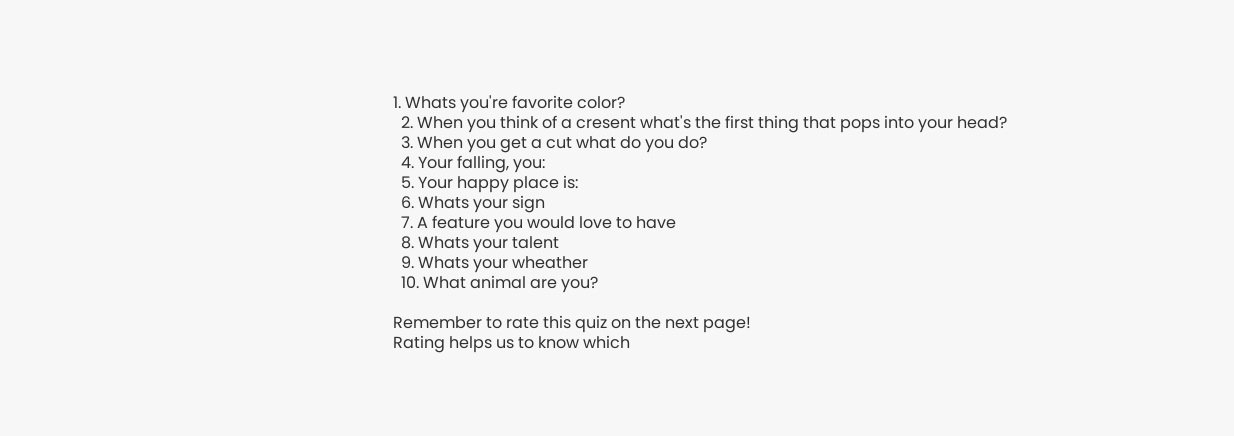1. Whats you're favorite color?
  2. When you think of a cresent what's the first thing that pops into your head?
  3. When you get a cut what do you do?
  4. Your falling, you:
  5. Your happy place is:
  6. Whats your sign
  7. A feature you would love to have
  8. Whats your talent
  9. Whats your wheather
  10. What animal are you?

Remember to rate this quiz on the next page!
Rating helps us to know which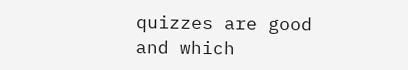quizzes are good and which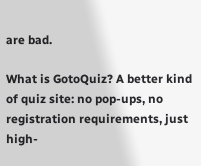are bad.

What is GotoQuiz? A better kind of quiz site: no pop-ups, no registration requirements, just high-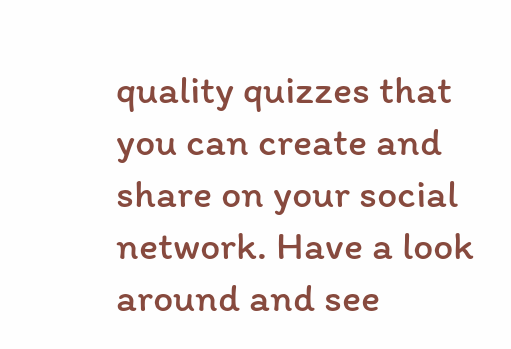quality quizzes that you can create and share on your social network. Have a look around and see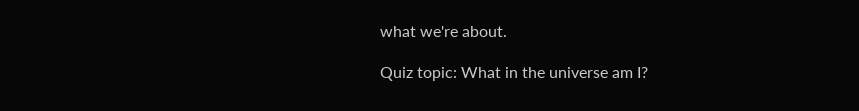what we're about.

Quiz topic: What in the universe am I?